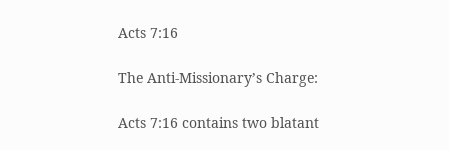Acts 7:16

The Anti-Missionary’s Charge:

Acts 7:16 contains two blatant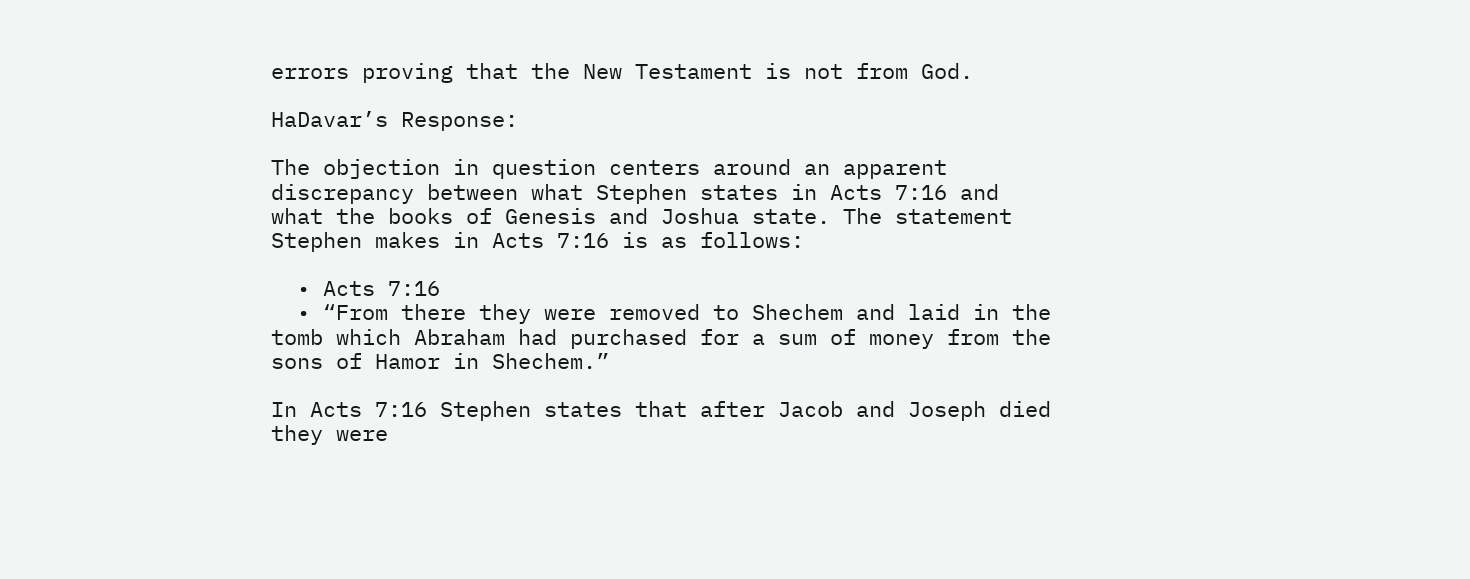errors proving that the New Testament is not from God.

HaDavar’s Response:

The objection in question centers around an apparent discrepancy between what Stephen states in Acts 7:16 and what the books of Genesis and Joshua state. The statement Stephen makes in Acts 7:16 is as follows:

  • Acts 7:16
  • “From there they were removed to Shechem and laid in the tomb which Abraham had purchased for a sum of money from the sons of Hamor in Shechem.”

In Acts 7:16 Stephen states that after Jacob and Joseph died they were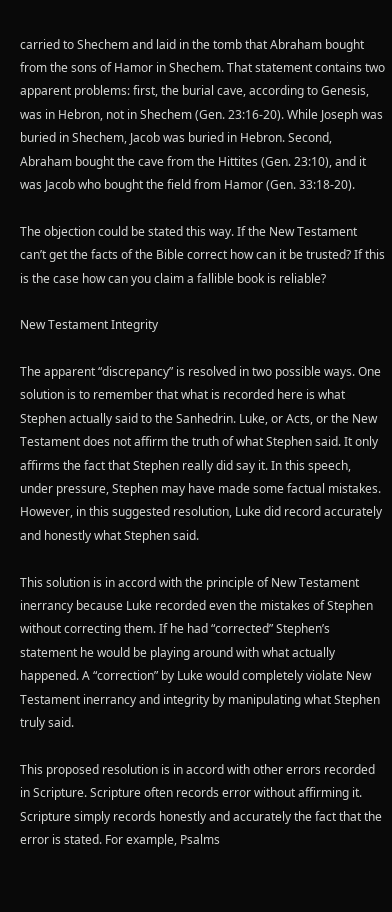carried to Shechem and laid in the tomb that Abraham bought from the sons of Hamor in Shechem. That statement contains two apparent problems: first, the burial cave, according to Genesis, was in Hebron, not in Shechem (Gen. 23:16-20). While Joseph was buried in Shechem, Jacob was buried in Hebron. Second, Abraham bought the cave from the Hittites (Gen. 23:10), and it was Jacob who bought the field from Hamor (Gen. 33:18-20).

The objection could be stated this way. If the New Testament can’t get the facts of the Bible correct how can it be trusted? If this is the case how can you claim a fallible book is reliable?

New Testament Integrity

The apparent “discrepancy” is resolved in two possible ways. One solution is to remember that what is recorded here is what Stephen actually said to the Sanhedrin. Luke, or Acts, or the New Testament does not affirm the truth of what Stephen said. It only affirms the fact that Stephen really did say it. In this speech, under pressure, Stephen may have made some factual mistakes. However, in this suggested resolution, Luke did record accurately and honestly what Stephen said.

This solution is in accord with the principle of New Testament inerrancy because Luke recorded even the mistakes of Stephen without correcting them. If he had “corrected” Stephen’s statement he would be playing around with what actually happened. A “correction” by Luke would completely violate New Testament inerrancy and integrity by manipulating what Stephen truly said.

This proposed resolution is in accord with other errors recorded in Scripture. Scripture often records error without affirming it. Scripture simply records honestly and accurately the fact that the error is stated. For example, Psalms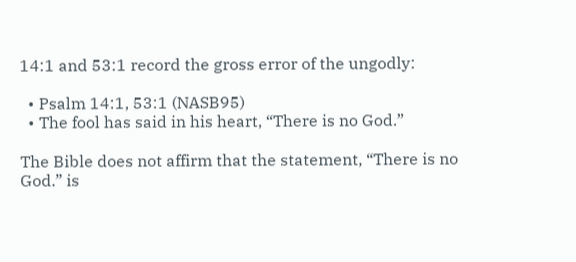14:1 and 53:1 record the gross error of the ungodly:

  • Psalm 14:1, 53:1 (NASB95)
  • The fool has said in his heart, “There is no God.”

The Bible does not affirm that the statement, “There is no God.” is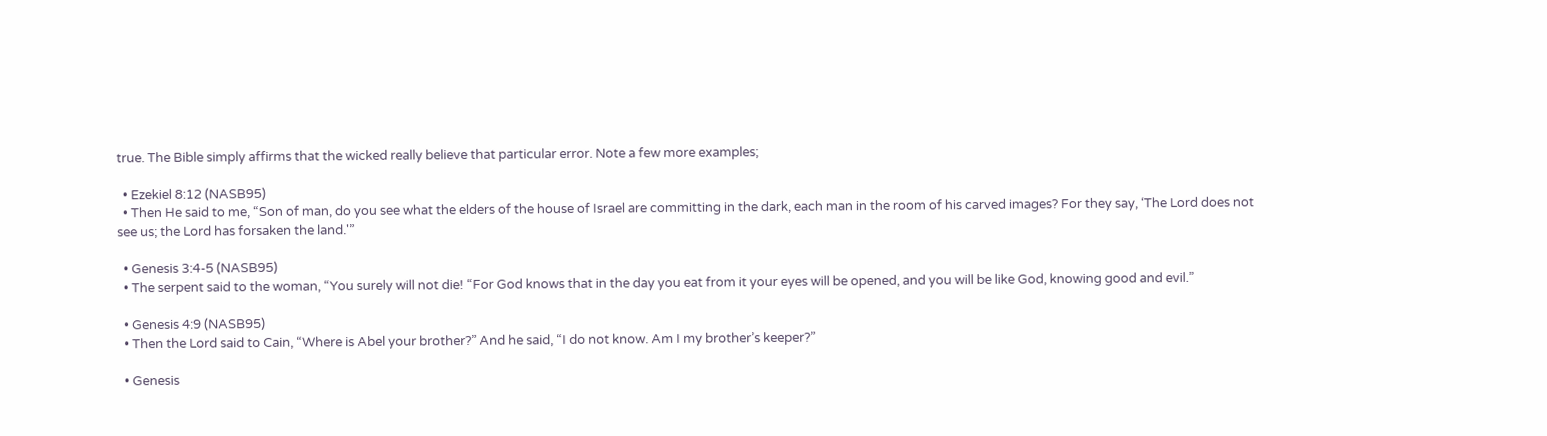true. The Bible simply affirms that the wicked really believe that particular error. Note a few more examples;

  • Ezekiel 8:12 (NASB95)
  • Then He said to me, “Son of man, do you see what the elders of the house of Israel are committing in the dark, each man in the room of his carved images? For they say, ‘The Lord does not see us; the Lord has forsaken the land.'”

  • Genesis 3:4-5 (NASB95)
  • The serpent said to the woman, “You surely will not die! “For God knows that in the day you eat from it your eyes will be opened, and you will be like God, knowing good and evil.”

  • Genesis 4:9 (NASB95)
  • Then the Lord said to Cain, “Where is Abel your brother?” And he said, “I do not know. Am I my brother’s keeper?”

  • Genesis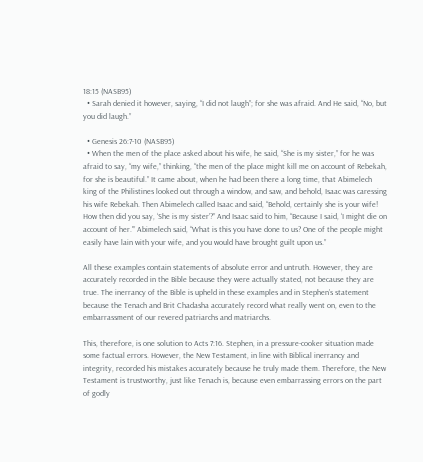18:15 (NASB95)
  • Sarah denied it however, saying, “I did not laugh”; for she was afraid. And He said, “No, but you did laugh.”

  • Genesis 26:7-10 (NASB95)
  • When the men of the place asked about his wife, he said, “She is my sister,” for he was afraid to say, “my wife,” thinking, “the men of the place might kill me on account of Rebekah, for she is beautiful.” It came about, when he had been there a long time, that Abimelech king of the Philistines looked out through a window, and saw, and behold, Isaac was caressing his wife Rebekah. Then Abimelech called Isaac and said, “Behold, certainly she is your wife! How then did you say, ‘She is my sister’?” And Isaac said to him, “Because I said, ‘I might die on account of her.'” Abimelech said, “What is this you have done to us? One of the people might easily have lain with your wife, and you would have brought guilt upon us.”

All these examples contain statements of absolute error and untruth. However, they are accurately recorded in the Bible because they were actually stated, not because they are true. The inerrancy of the Bible is upheld in these examples and in Stephen’s statement because the Tenach and Brit Chadasha accurately record what really went on, even to the embarrassment of our revered patriarchs and matriarchs.

This, therefore, is one solution to Acts 7:16. Stephen, in a pressure-cooker situation made some factual errors. However, the New Testament, in line with Biblical inerrancy and integrity, recorded his mistakes accurately because he truly made them. Therefore, the New Testament is trustworthy, just like Tenach is, because even embarrassing errors on the part of godly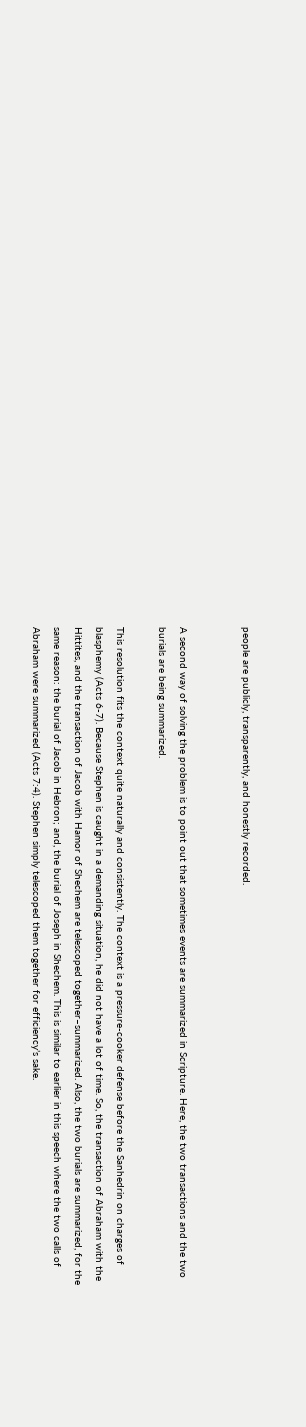people are publicly, transparently, and honestly recorded.


A second way of solving the problem is to point out that sometimes events are summarized in Scripture. Here, the two transactions and the two burials are being summarized.

This resolution fits the context quite naturally and consistently. The context is a pressure-cooker defense before the Sanhedrin on charges of blasphemy (Acts 6-7). Because Stephen is caught in a demanding situation, he did not have a lot of time. So, the transaction of Abraham with the Hittites, and the transaction of Jacob with Hamor of Shechem are telescoped together–summarized. Also, the two burials are summarized, for the same reason: the burial of Jacob in Hebron; and, the burial of Joseph in Shechem. This is similar to earlier in this speech where the two calls of Abraham were summarized (Acts 7:4). Stephen simply telescoped them together for efficiency’s sake.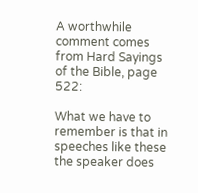A worthwhile comment comes from Hard Sayings of the Bible, page 522:

What we have to remember is that in speeches like these the speaker does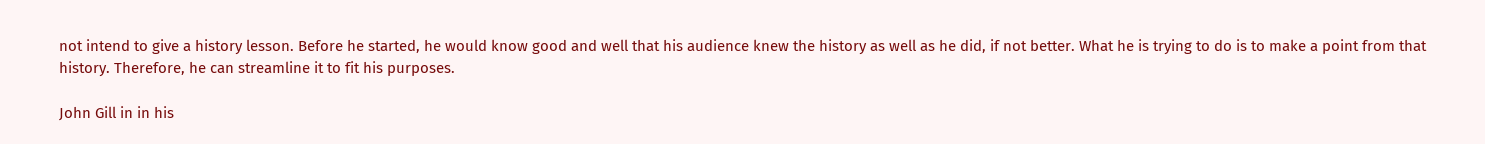not intend to give a history lesson. Before he started, he would know good and well that his audience knew the history as well as he did, if not better. What he is trying to do is to make a point from that history. Therefore, he can streamline it to fit his purposes.

John Gill in in his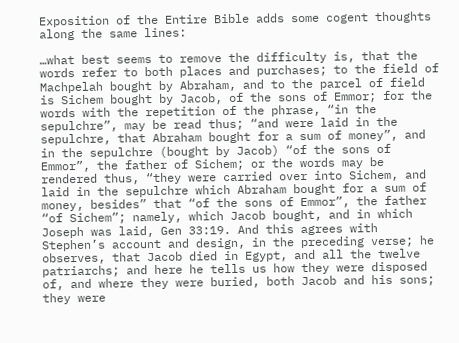Exposition of the Entire Bible adds some cogent thoughts along the same lines:

…what best seems to remove the difficulty is, that the words refer to both places and purchases; to the field of Machpelah bought by Abraham, and to the parcel of field is Sichem bought by Jacob, of the sons of Emmor; for the words with the repetition of the phrase, “in the sepulchre”, may be read thus; “and were laid in the sepulchre, that Abraham bought for a sum of money”, and in the sepulchre (bought by Jacob) “of the sons of Emmor”, the father of Sichem; or the words may be rendered thus, “they were carried over into Sichem, and laid in the sepulchre which Abraham bought for a sum of money, besides” that “of the sons of Emmor”, the father “of Sichem”; namely, which Jacob bought, and in which Joseph was laid, Gen 33:19. And this agrees with Stephen’s account and design, in the preceding verse; he observes, that Jacob died in Egypt, and all the twelve patriarchs; and here he tells us how they were disposed of, and where they were buried, both Jacob and his sons; they were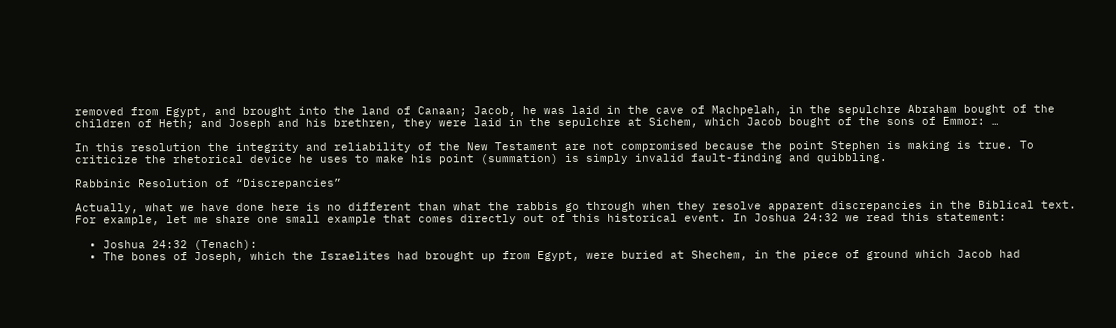removed from Egypt, and brought into the land of Canaan; Jacob, he was laid in the cave of Machpelah, in the sepulchre Abraham bought of the children of Heth; and Joseph and his brethren, they were laid in the sepulchre at Sichem, which Jacob bought of the sons of Emmor: …

In this resolution the integrity and reliability of the New Testament are not compromised because the point Stephen is making is true. To criticize the rhetorical device he uses to make his point (summation) is simply invalid fault-finding and quibbling.

Rabbinic Resolution of “Discrepancies”

Actually, what we have done here is no different than what the rabbis go through when they resolve apparent discrepancies in the Biblical text. For example, let me share one small example that comes directly out of this historical event. In Joshua 24:32 we read this statement:

  • Joshua 24:32 (Tenach):
  • The bones of Joseph, which the Israelites had brought up from Egypt, were buried at Shechem, in the piece of ground which Jacob had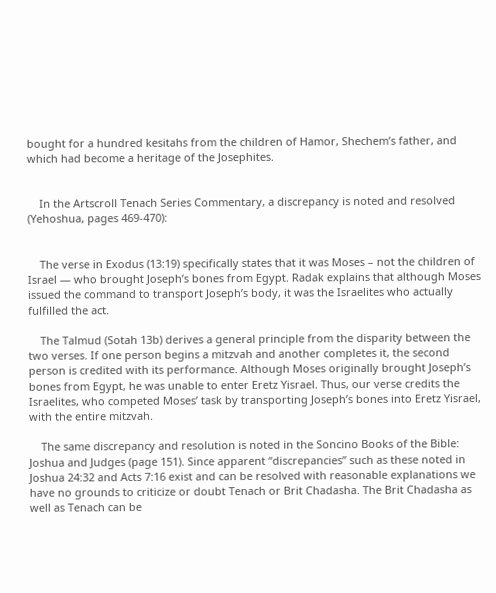bought for a hundred kesitahs from the children of Hamor, Shechem’s father, and which had become a heritage of the Josephites.


    In the Artscroll Tenach Series Commentary, a discrepancy is noted and resolved (Yehoshua, pages 469-470):


    The verse in Exodus (13:19) specifically states that it was Moses – not the children of Israel — who brought Joseph’s bones from Egypt. Radak explains that although Moses issued the command to transport Joseph’s body, it was the Israelites who actually fulfilled the act.

    The Talmud (Sotah 13b) derives a general principle from the disparity between the two verses. If one person begins a mitzvah and another completes it, the second person is credited with its performance. Although Moses originally brought Joseph’s bones from Egypt, he was unable to enter Eretz Yisrael. Thus, our verse credits the Israelites, who competed Moses’ task by transporting Joseph’s bones into Eretz Yisrael, with the entire mitzvah.

    The same discrepancy and resolution is noted in the Soncino Books of the Bible: Joshua and Judges (page 151). Since apparent “discrepancies” such as these noted in Joshua 24:32 and Acts 7:16 exist and can be resolved with reasonable explanations we have no grounds to criticize or doubt Tenach or Brit Chadasha. The Brit Chadasha as well as Tenach can be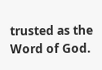trusted as the Word of God.